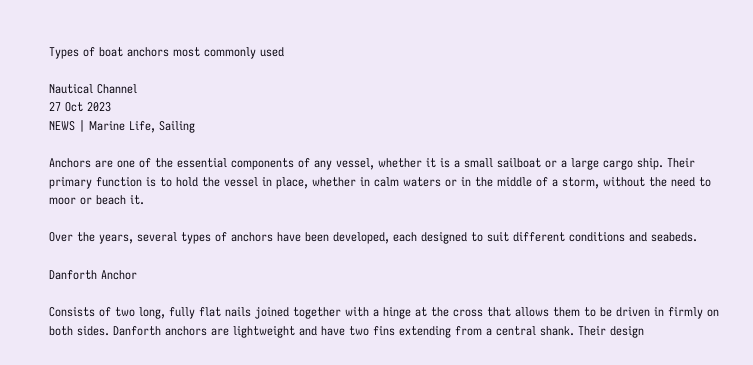Types of boat anchors most commonly used

Nautical Channel
27 Oct 2023
NEWS | Marine Life, Sailing

Anchors are one of the essential components of any vessel, whether it is a small sailboat or a large cargo ship. Their primary function is to hold the vessel in place, whether in calm waters or in the middle of a storm, without the need to moor or beach it.

Over the years, several types of anchors have been developed, each designed to suit different conditions and seabeds.

Danforth Anchor

Consists of two long, fully flat nails joined together with a hinge at the cross that allows them to be driven in firmly on both sides. Danforth anchors are lightweight and have two fins extending from a central shank. Their design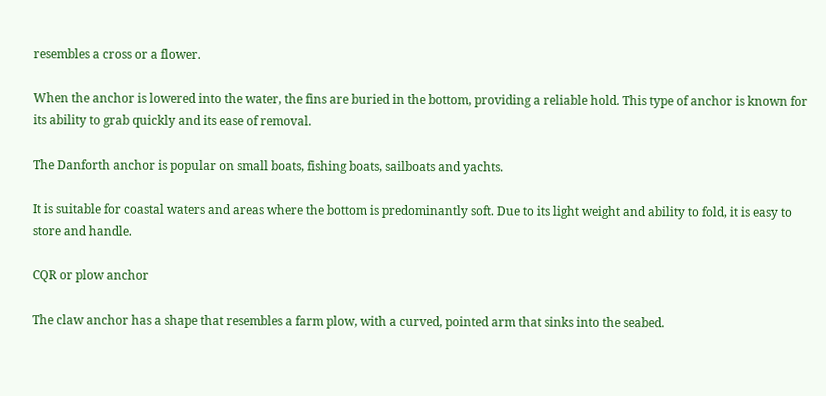resembles a cross or a flower.

When the anchor is lowered into the water, the fins are buried in the bottom, providing a reliable hold. This type of anchor is known for its ability to grab quickly and its ease of removal.

The Danforth anchor is popular on small boats, fishing boats, sailboats and yachts.

It is suitable for coastal waters and areas where the bottom is predominantly soft. Due to its light weight and ability to fold, it is easy to store and handle.

CQR or plow anchor

The claw anchor has a shape that resembles a farm plow, with a curved, pointed arm that sinks into the seabed.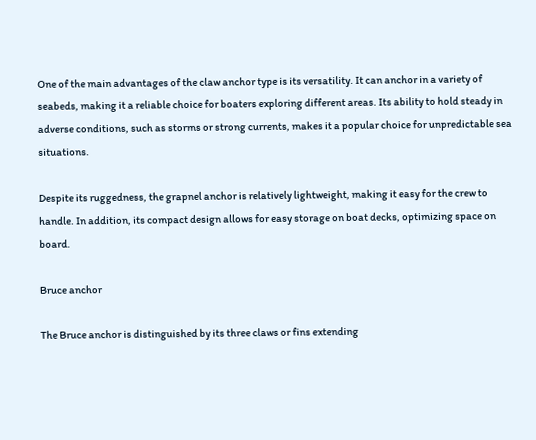One of the main advantages of the claw anchor type is its versatility. It can anchor in a variety of seabeds, making it a reliable choice for boaters exploring different areas. Its ability to hold steady in adverse conditions, such as storms or strong currents, makes it a popular choice for unpredictable sea situations.

Despite its ruggedness, the grapnel anchor is relatively lightweight, making it easy for the crew to handle. In addition, its compact design allows for easy storage on boat decks, optimizing space on board.

Bruce anchor

The Bruce anchor is distinguished by its three claws or fins extending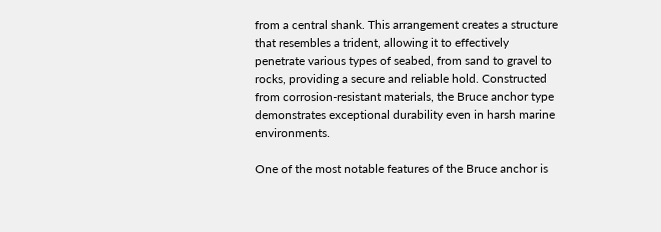from a central shank. This arrangement creates a structure that resembles a trident, allowing it to effectively penetrate various types of seabed, from sand to gravel to rocks, providing a secure and reliable hold. Constructed from corrosion-resistant materials, the Bruce anchor type demonstrates exceptional durability even in harsh marine environments.

One of the most notable features of the Bruce anchor is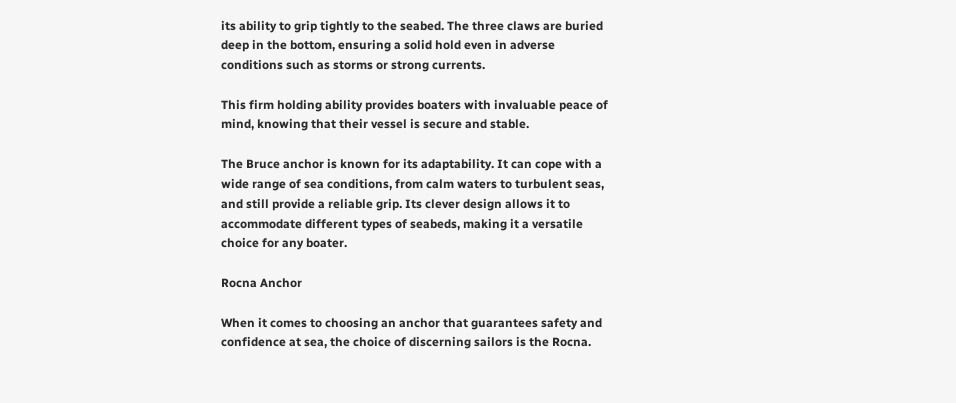its ability to grip tightly to the seabed. The three claws are buried deep in the bottom, ensuring a solid hold even in adverse conditions such as storms or strong currents.

This firm holding ability provides boaters with invaluable peace of mind, knowing that their vessel is secure and stable.

The Bruce anchor is known for its adaptability. It can cope with a wide range of sea conditions, from calm waters to turbulent seas, and still provide a reliable grip. Its clever design allows it to accommodate different types of seabeds, making it a versatile choice for any boater.

Rocna Anchor

When it comes to choosing an anchor that guarantees safety and confidence at sea, the choice of discerning sailors is the Rocna.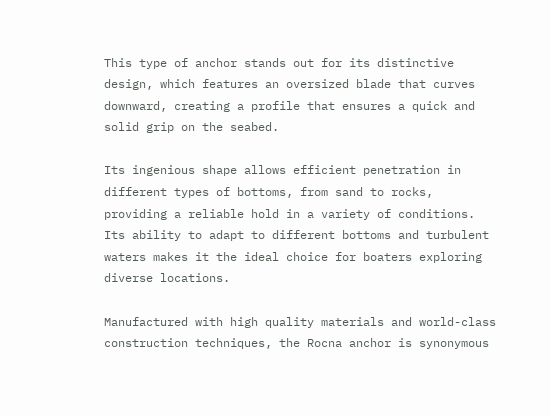This type of anchor stands out for its distinctive design, which features an oversized blade that curves downward, creating a profile that ensures a quick and solid grip on the seabed.

Its ingenious shape allows efficient penetration in different types of bottoms, from sand to rocks, providing a reliable hold in a variety of conditions. Its ability to adapt to different bottoms and turbulent waters makes it the ideal choice for boaters exploring diverse locations.

Manufactured with high quality materials and world-class construction techniques, the Rocna anchor is synonymous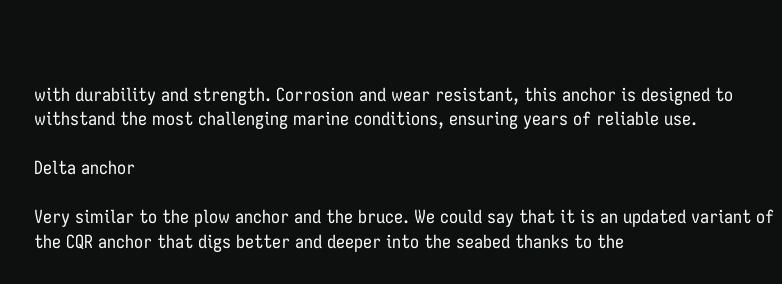with durability and strength. Corrosion and wear resistant, this anchor is designed to withstand the most challenging marine conditions, ensuring years of reliable use.

Delta anchor

Very similar to the plow anchor and the bruce. We could say that it is an updated variant of the CQR anchor that digs better and deeper into the seabed thanks to the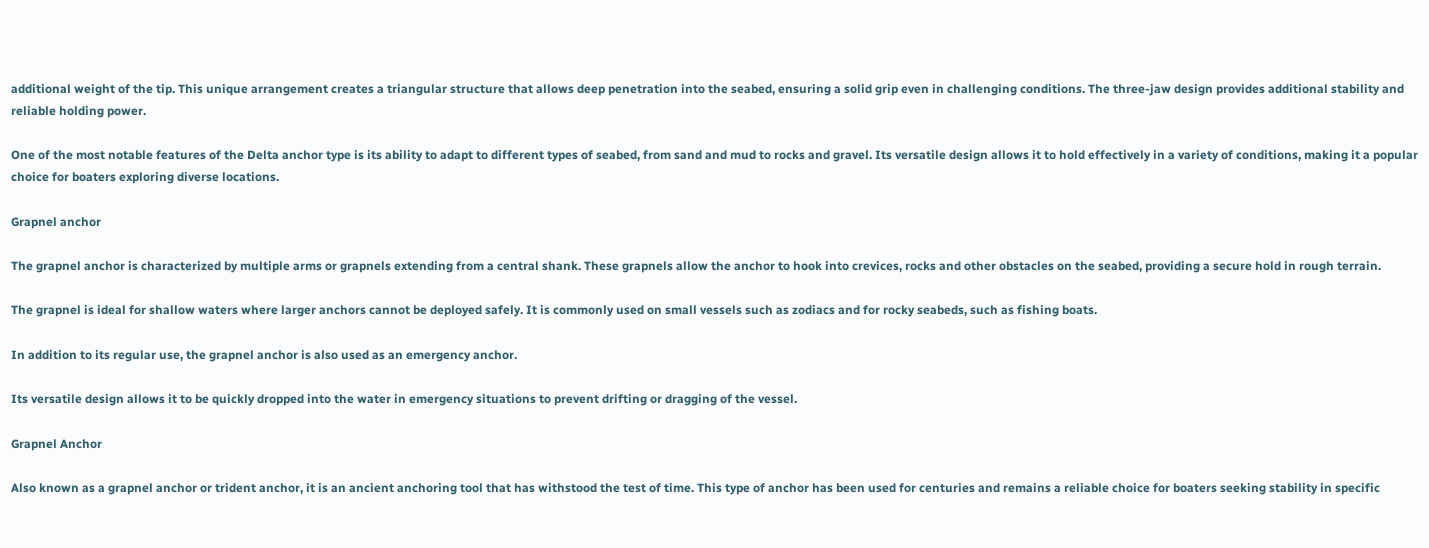additional weight of the tip. This unique arrangement creates a triangular structure that allows deep penetration into the seabed, ensuring a solid grip even in challenging conditions. The three-jaw design provides additional stability and reliable holding power.

One of the most notable features of the Delta anchor type is its ability to adapt to different types of seabed, from sand and mud to rocks and gravel. Its versatile design allows it to hold effectively in a variety of conditions, making it a popular choice for boaters exploring diverse locations.

Grapnel anchor

The grapnel anchor is characterized by multiple arms or grapnels extending from a central shank. These grapnels allow the anchor to hook into crevices, rocks and other obstacles on the seabed, providing a secure hold in rough terrain.

The grapnel is ideal for shallow waters where larger anchors cannot be deployed safely. It is commonly used on small vessels such as zodiacs and for rocky seabeds, such as fishing boats.

In addition to its regular use, the grapnel anchor is also used as an emergency anchor.

Its versatile design allows it to be quickly dropped into the water in emergency situations to prevent drifting or dragging of the vessel.

Grapnel Anchor

Also known as a grapnel anchor or trident anchor, it is an ancient anchoring tool that has withstood the test of time. This type of anchor has been used for centuries and remains a reliable choice for boaters seeking stability in specific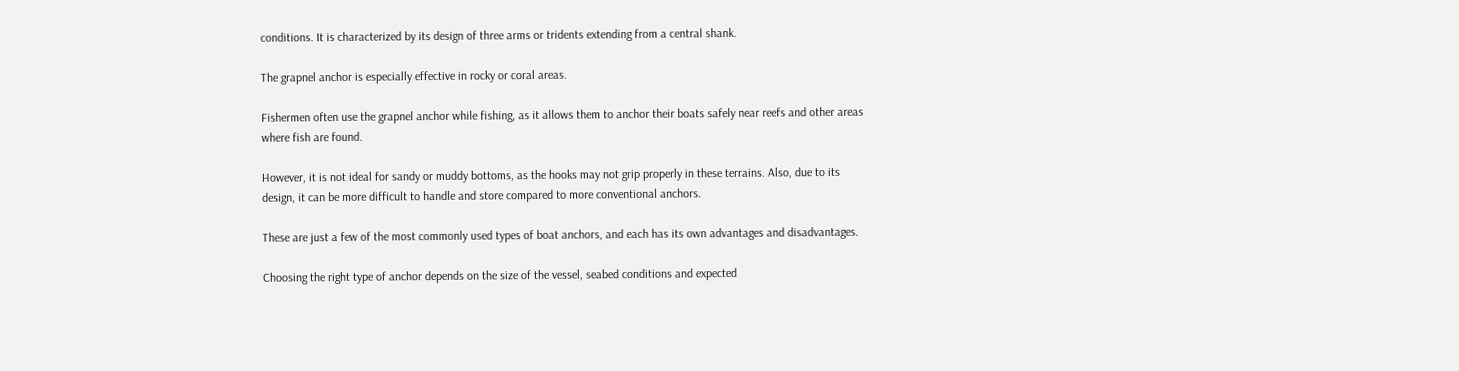conditions. It is characterized by its design of three arms or tridents extending from a central shank.

The grapnel anchor is especially effective in rocky or coral areas.

Fishermen often use the grapnel anchor while fishing, as it allows them to anchor their boats safely near reefs and other areas where fish are found.

However, it is not ideal for sandy or muddy bottoms, as the hooks may not grip properly in these terrains. Also, due to its design, it can be more difficult to handle and store compared to more conventional anchors.

These are just a few of the most commonly used types of boat anchors, and each has its own advantages and disadvantages.

Choosing the right type of anchor depends on the size of the vessel, seabed conditions and expected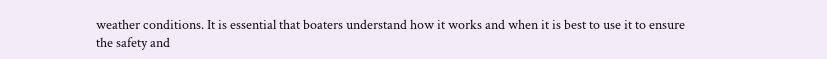weather conditions. It is essential that boaters understand how it works and when it is best to use it to ensure the safety and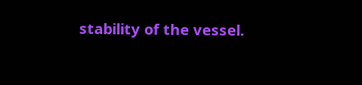stability of the vessel.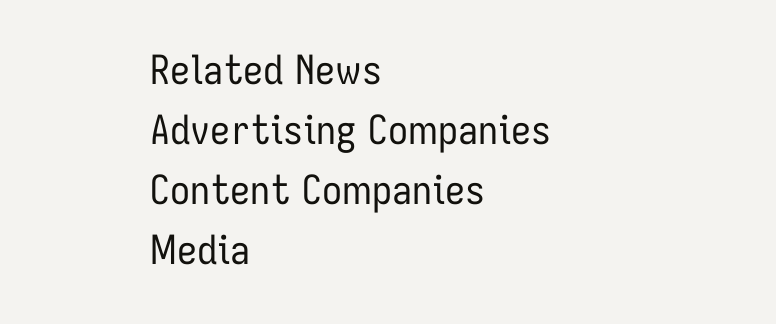Related News
Advertising Companies
Content Companies
Media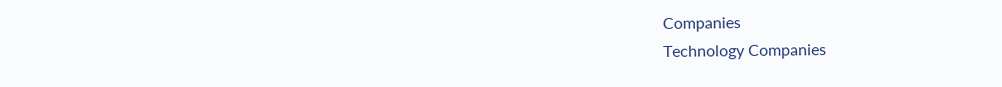Companies
Technology Companies